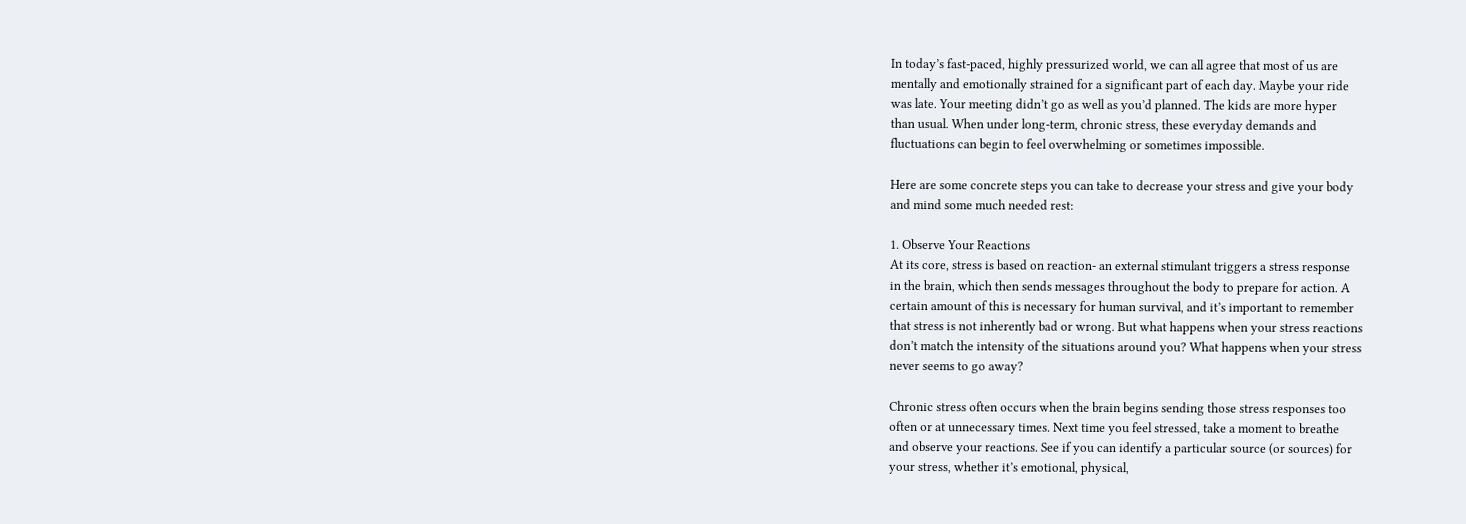In today’s fast-paced, highly pressurized world, we can all agree that most of us are
mentally and emotionally strained for a significant part of each day. Maybe your ride
was late. Your meeting didn’t go as well as you’d planned. The kids are more hyper
than usual. When under long-term, chronic stress, these everyday demands and
fluctuations can begin to feel overwhelming or sometimes impossible.

Here are some concrete steps you can take to decrease your stress and give your body
and mind some much needed rest:

1. Observe Your Reactions
At its core, stress is based on reaction- an external stimulant triggers a stress response
in the brain, which then sends messages throughout the body to prepare for action. A
certain amount of this is necessary for human survival, and it’s important to remember
that stress is not inherently bad or wrong. But what happens when your stress reactions
don’t match the intensity of the situations around you? What happens when your stress
never seems to go away?

Chronic stress often occurs when the brain begins sending those stress responses too
often or at unnecessary times. Next time you feel stressed, take a moment to breathe
and observe your reactions. See if you can identify a particular source (or sources) for
your stress, whether it’s emotional, physical,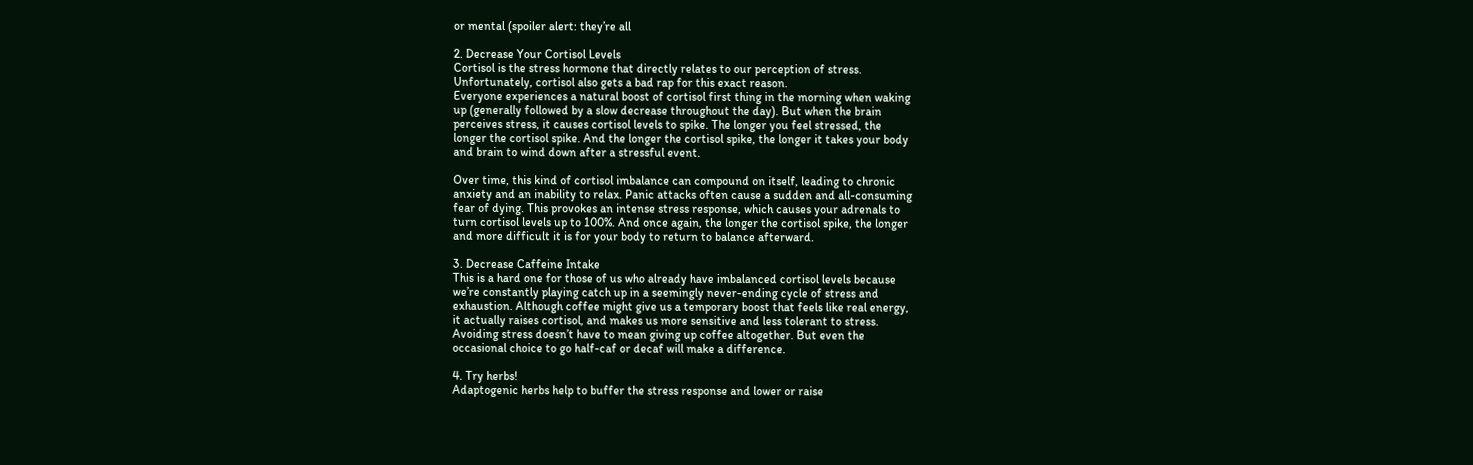or mental (spoiler alert: they’re all

2. Decrease Your Cortisol Levels
Cortisol is the stress hormone that directly relates to our perception of stress.
Unfortunately, cortisol also gets a bad rap for this exact reason.
Everyone experiences a natural boost of cortisol first thing in the morning when waking
up (generally followed by a slow decrease throughout the day). But when the brain
perceives stress, it causes cortisol levels to spike. The longer you feel stressed, the
longer the cortisol spike. And the longer the cortisol spike, the longer it takes your body
and brain to wind down after a stressful event.

Over time, this kind of cortisol imbalance can compound on itself, leading to chronic
anxiety and an inability to relax. Panic attacks often cause a sudden and all-consuming
fear of dying. This provokes an intense stress response, which causes your adrenals to
turn cortisol levels up to 100%. And once again, the longer the cortisol spike, the longer
and more difficult it is for your body to return to balance afterward.

3. Decrease Caffeine Intake
This is a hard one for those of us who already have imbalanced cortisol levels because
we’re constantly playing catch up in a seemingly never-ending cycle of stress and
exhaustion. Although coffee might give us a temporary boost that feels like real energy,
it actually raises cortisol, and makes us more sensitive and less tolerant to stress.
Avoiding stress doesn’t have to mean giving up coffee altogether. But even the
occasional choice to go half-caf or decaf will make a difference.

4. Try herbs!
Adaptogenic herbs help to buffer the stress response and lower or raise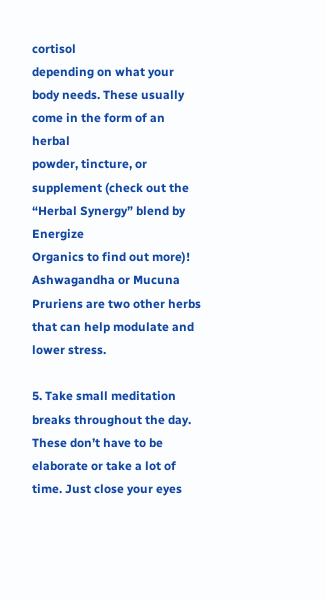cortisol
depending on what your body needs. These usually come in the form of an herbal
powder, tincture, or supplement (check out the “Herbal Synergy” blend by Energize
Organics to find out more)! Ashwagandha or Mucuna Pruriens are two other herbs
that can help modulate and lower stress.

5. Take small meditation breaks throughout the day.
These don’t have to be elaborate or take a lot of time. Just close your eyes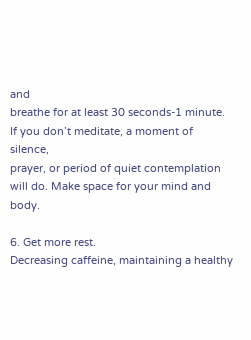and
breathe for at least 30 seconds-1 minute. If you don’t meditate, a moment of silence,
prayer, or period of quiet contemplation will do. Make space for your mind and body.

6. Get more rest.
Decreasing caffeine, maintaining a healthy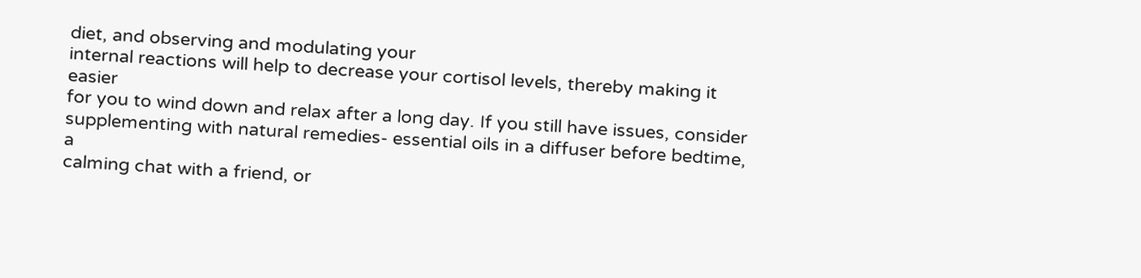diet, and observing and modulating your
internal reactions will help to decrease your cortisol levels, thereby making it easier
for you to wind down and relax after a long day. If you still have issues, consider
supplementing with natural remedies- essential oils in a diffuser before bedtime, a
calming chat with a friend, or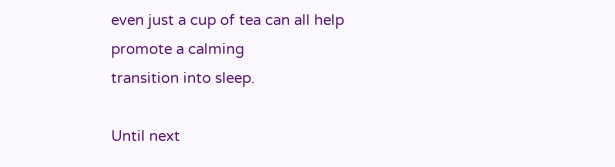even just a cup of tea can all help promote a calming
transition into sleep.

Until next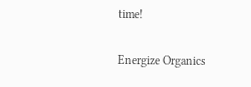time!

Energize Organics